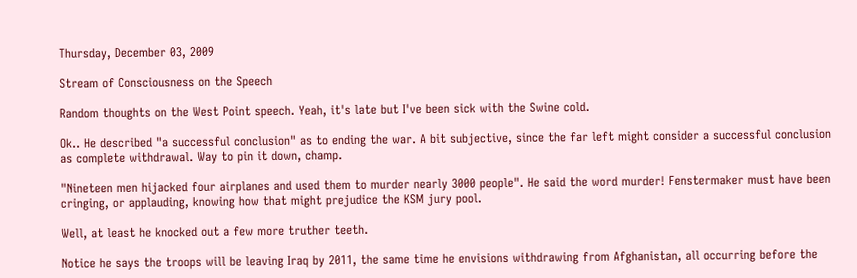Thursday, December 03, 2009

Stream of Consciousness on the Speech

Random thoughts on the West Point speech. Yeah, it's late but I've been sick with the Swine cold.

Ok.. He described "a successful conclusion" as to ending the war. A bit subjective, since the far left might consider a successful conclusion as complete withdrawal. Way to pin it down, champ.

"Nineteen men hijacked four airplanes and used them to murder nearly 3000 people". He said the word murder! Fenstermaker must have been cringing, or applauding, knowing how that might prejudice the KSM jury pool.

Well, at least he knocked out a few more truther teeth.

Notice he says the troops will be leaving Iraq by 2011, the same time he envisions withdrawing from Afghanistan, all occurring before the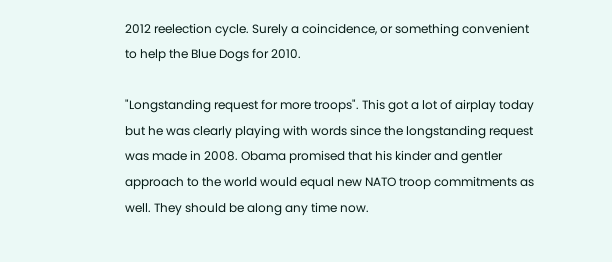2012 reelection cycle. Surely a coincidence, or something convenient to help the Blue Dogs for 2010.

"Longstanding request for more troops". This got a lot of airplay today but he was clearly playing with words since the longstanding request was made in 2008. Obama promised that his kinder and gentler approach to the world would equal new NATO troop commitments as well. They should be along any time now.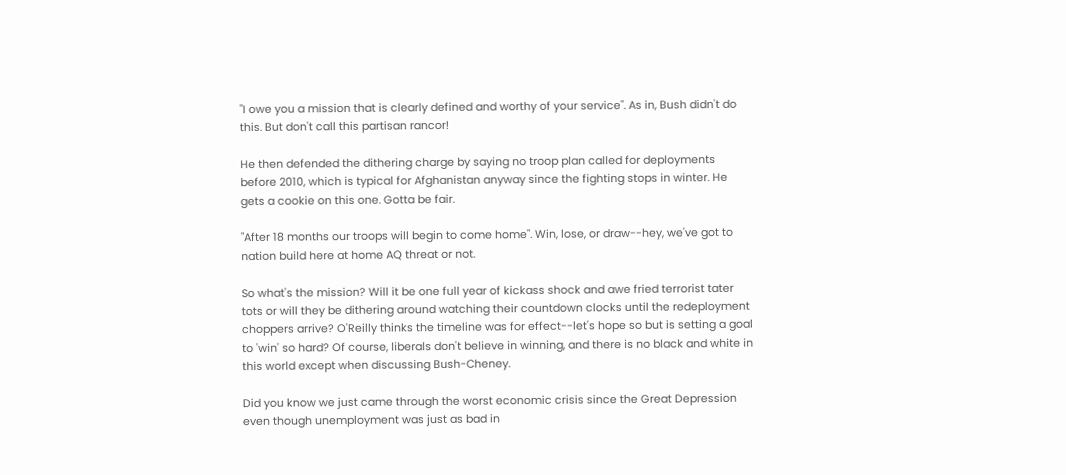"I owe you a mission that is clearly defined and worthy of your service". As in, Bush didn't do this. But don't call this partisan rancor!

He then defended the dithering charge by saying no troop plan called for deployments before 2010, which is typical for Afghanistan anyway since the fighting stops in winter. He gets a cookie on this one. Gotta be fair.

"After 18 months our troops will begin to come home". Win, lose, or draw--hey, we've got to nation build here at home AQ threat or not.

So what's the mission? Will it be one full year of kickass shock and awe fried terrorist tater tots or will they be dithering around watching their countdown clocks until the redeployment choppers arrive? O'Reilly thinks the timeline was for effect--let's hope so but is setting a goal to 'win' so hard? Of course, liberals don't believe in winning, and there is no black and white in this world except when discussing Bush-Cheney.

Did you know we just came through the worst economic crisis since the Great Depression even though unemployment was just as bad in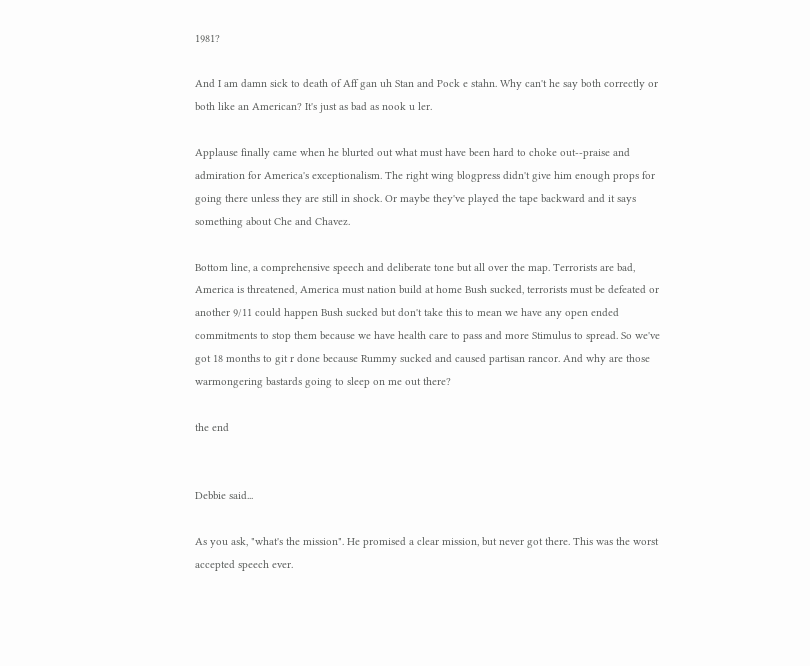1981?

And I am damn sick to death of Aff gan uh Stan and Pock e stahn. Why can't he say both correctly or both like an American? It's just as bad as nook u ler.

Applause finally came when he blurted out what must have been hard to choke out--praise and admiration for America's exceptionalism. The right wing blogpress didn't give him enough props for going there unless they are still in shock. Or maybe they've played the tape backward and it says something about Che and Chavez.

Bottom line, a comprehensive speech and deliberate tone but all over the map. Terrorists are bad, America is threatened, America must nation build at home Bush sucked, terrorists must be defeated or another 9/11 could happen Bush sucked but don't take this to mean we have any open ended commitments to stop them because we have health care to pass and more Stimulus to spread. So we've got 18 months to git r done because Rummy sucked and caused partisan rancor. And why are those warmongering bastards going to sleep on me out there?

the end


Debbie said...

As you ask, "what's the mission". He promised a clear mission, but never got there. This was the worst accepted speech ever.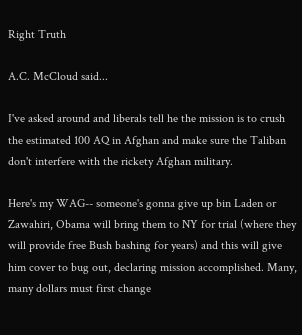Right Truth

A.C. McCloud said...

I've asked around and liberals tell he the mission is to crush the estimated 100 AQ in Afghan and make sure the Taliban don't interfere with the rickety Afghan military.

Here's my WAG-- someone's gonna give up bin Laden or Zawahiri, Obama will bring them to NY for trial (where they will provide free Bush bashing for years) and this will give him cover to bug out, declaring mission accomplished. Many, many dollars must first change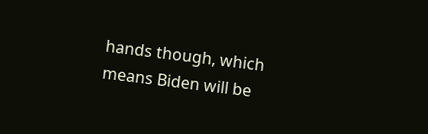hands though, which means Biden will be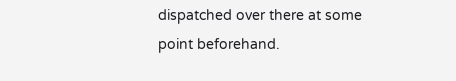dispatched over there at some point beforehand.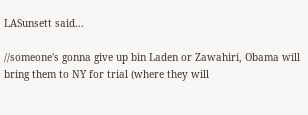LASunsett said...

//someone's gonna give up bin Laden or Zawahiri, Obama will bring them to NY for trial (where they will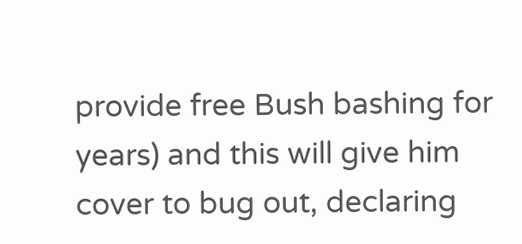provide free Bush bashing for years) and this will give him cover to bug out, declaring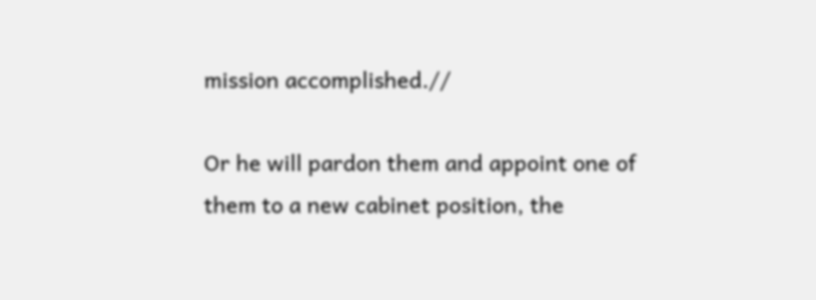mission accomplished.//

Or he will pardon them and appoint one of them to a new cabinet position, the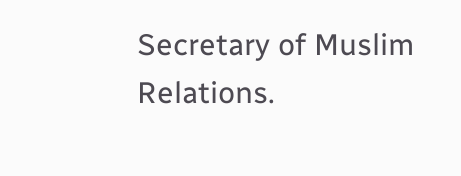Secretary of Muslim Relations.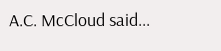A.C. McCloud said...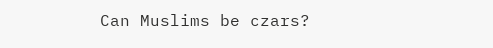Can Muslims be czars?